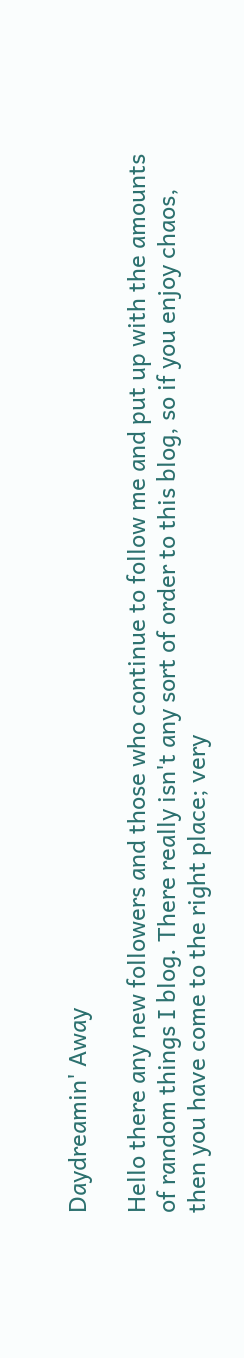Daydreamin' Away

Hello there any new followers and those who continue to follow me and put up with the amounts of random things I blog. There really isn't any sort of order to this blog, so if you enjoy chaos, then you have come to the right place; very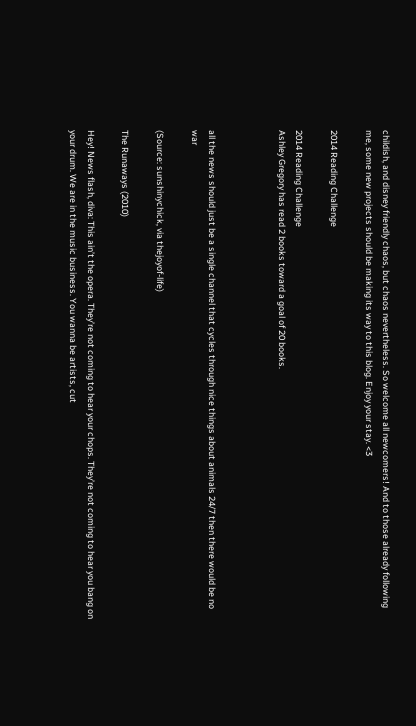childish, and disney friendly chaos, but chaos nevertheless. So welcome all newcomers! And to those already following me, some new projects should be making its way to this blog. Enjoy your stay. <3

2014 Reading Challenge

2014 Reading Challenge
Ashley Gregory has read 2 books toward a goal of 20 books.



all the news should just be a single channel that cycles through nice things about animals 24/7 then there would be no war

(Source: sunshinychick, via thejoyof-life)

The Runaways (2010)

Hey! News flash, diva: This ain’t the opera. They’re not coming to hear your chops. They’re not coming to hear you bang on your drum. We are in the music business. You wanna be artists, cut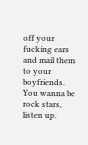off your fucking ears and mail them to your boyfriends. You wanna be rock stars, listen up.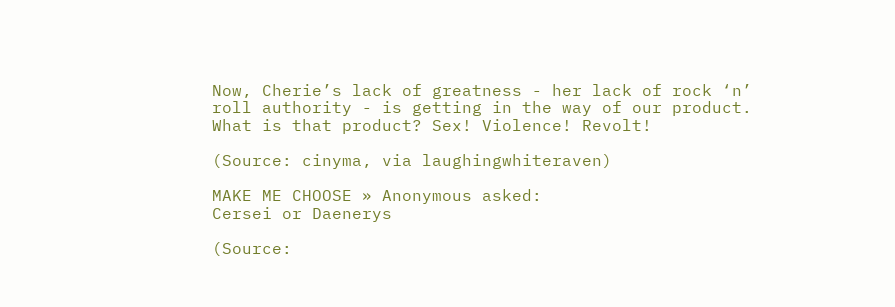Now, Cherie’s lack of greatness - her lack of rock ‘n’ roll authority - is getting in the way of our product. What is that product? Sex! Violence! Revolt!

(Source: cinyma, via laughingwhiteraven)

MAKE ME CHOOSE » Anonymous asked:
Cersei or Daenerys

(Source: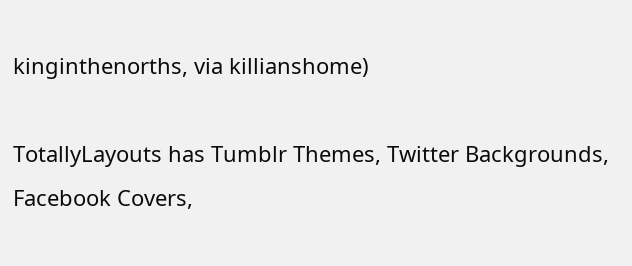kinginthenorths, via killianshome)

TotallyLayouts has Tumblr Themes, Twitter Backgrounds, Facebook Covers,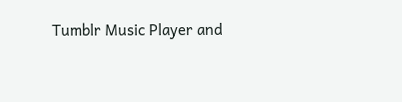Tumblr Music Player and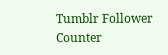Tumblr Follower Counter